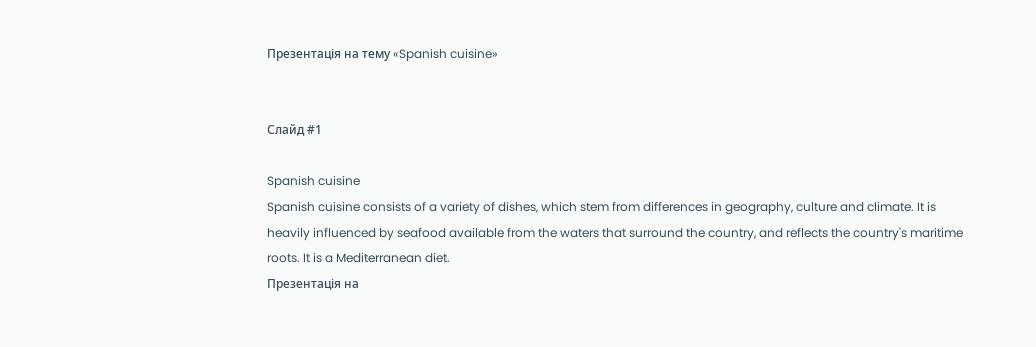Презентація на тему «Spanish cuisine»


Слайд #1

Spanish cuisine
Spanish cuisine consists of a variety of dishes, which stem from differences in geography, culture and climate. It is heavily influenced by seafood available from the waters that surround the country, and reflects the country's maritime roots. It is a Mediterranean diet.
Презентація на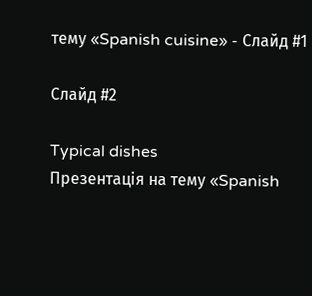тему «Spanish cuisine» - Слайд #1

Слайд #2

Typical dishes
Презентація на тему «Spanish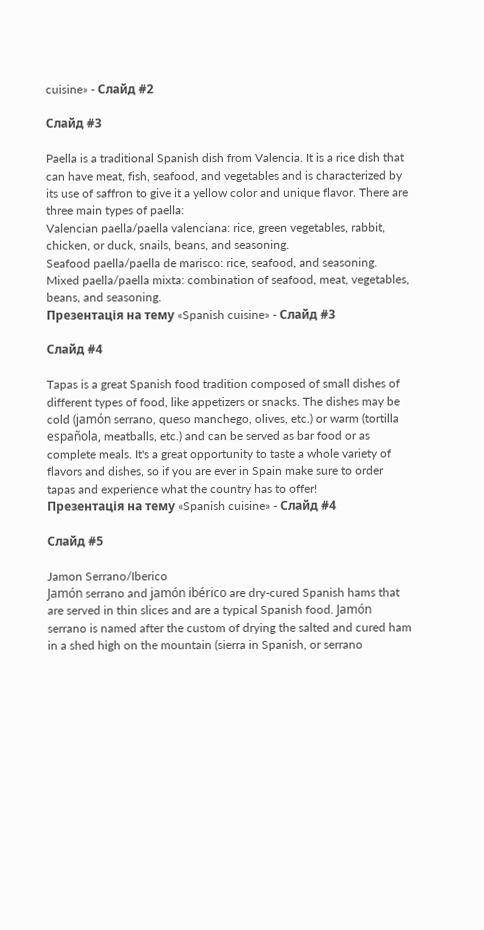cuisine» - Слайд #2

Слайд #3

Paella is a traditional Spanish dish from Valencia. It is a rice dish that can have meat, fish, seafood, and vegetables and is characterized by its use of saffron to give it a yellow color and unique flavor. There are three main types of paella:
Valencian paella/paella valenciana: rice, green vegetables, rabbit, chicken, or duck, snails, beans, and seasoning.
Seafood paella/paella de marisco: rice, seafood, and seasoning.
Mixed paella/paella mixta: combination of seafood, meat, vegetables, beans, and seasoning.
Презентація на тему «Spanish cuisine» - Слайд #3

Слайд #4

Tapas is a great Spanish food tradition composed of small dishes of different types of food, like appetizers or snacks. The dishes may be cold (jamón serrano, queso manchego, olives, etc.) or warm (tortilla española, meatballs, etc.) and can be served as bar food or as complete meals. It's a great opportunity to taste a whole variety of flavors and dishes, so if you are ever in Spain make sure to order tapas and experience what the country has to offer!
Презентація на тему «Spanish cuisine» - Слайд #4

Слайд #5

Jamon Serrano/Iberico
Jamón serrano and jamón ibérico are dry-cured Spanish hams that are served in thin slices and are a typical Spanish food. Jamón serrano is named after the custom of drying the salted and cured ham in a shed high on the mountain (sierra in Spanish, or serrano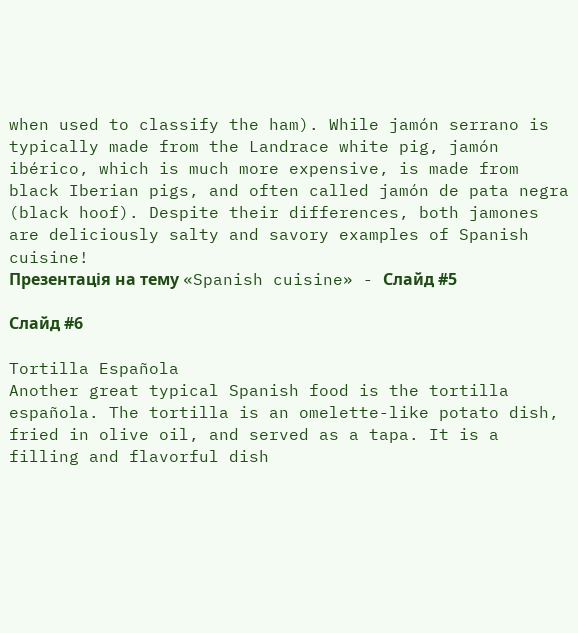when used to classify the ham). While jamón serrano is typically made from the Landrace white pig, jamón ibérico, which is much more expensive, is made from black Iberian pigs, and often called jamón de pata negra (black hoof). Despite their differences, both jamones are deliciously salty and savory examples of Spanish cuisine!
Презентація на тему «Spanish cuisine» - Слайд #5

Слайд #6

Tortilla Española
Another great typical Spanish food is the tortilla española. The tortilla is an omelette-like potato dish, fried in olive oil, and served as a tapa. It is a filling and flavorful dish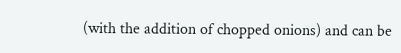(with the addition of chopped onions) and can be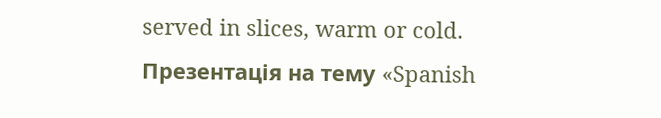served in slices, warm or cold.
Презентація на тему «Spanish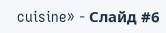cuisine» - Слайд #6